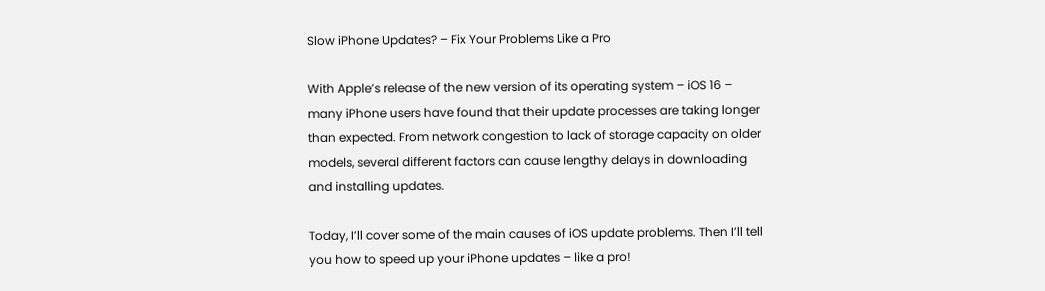Slow iPhone Updates? – Fix Your Problems Like a Pro

With Apple’s release of the new version of its operating system – iOS 16 – many iPhone users have found that their update processes are taking longer than expected. From network congestion to lack of storage capacity on older models, several different factors can cause lengthy delays in downloading and installing updates.

Today, I’ll cover some of the main causes of iOS update problems. Then I’ll tell you how to speed up your iPhone updates – like a pro!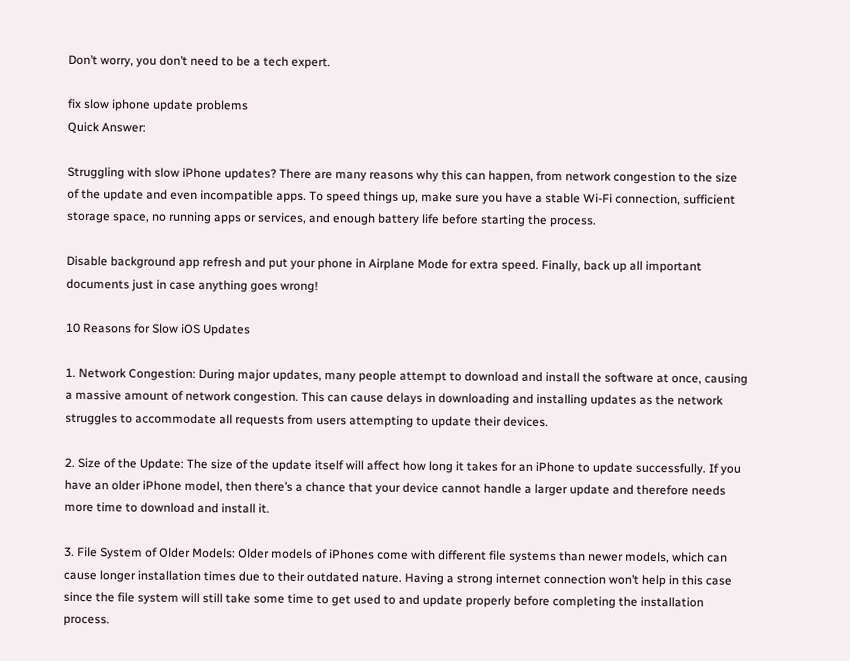Don’t worry, you don’t need to be a tech expert.

fix slow iphone update problems
Quick Answer:

Struggling with slow iPhone updates? There are many reasons why this can happen, from network congestion to the size of the update and even incompatible apps. To speed things up, make sure you have a stable Wi-Fi connection, sufficient storage space, no running apps or services, and enough battery life before starting the process.

Disable background app refresh and put your phone in Airplane Mode for extra speed. Finally, back up all important documents just in case anything goes wrong!

10 Reasons for Slow iOS Updates

1. Network Congestion: During major updates, many people attempt to download and install the software at once, causing a massive amount of network congestion. This can cause delays in downloading and installing updates as the network struggles to accommodate all requests from users attempting to update their devices.

2. Size of the Update: The size of the update itself will affect how long it takes for an iPhone to update successfully. If you have an older iPhone model, then there’s a chance that your device cannot handle a larger update and therefore needs more time to download and install it.

3. File System of Older Models: Older models of iPhones come with different file systems than newer models, which can cause longer installation times due to their outdated nature. Having a strong internet connection won’t help in this case since the file system will still take some time to get used to and update properly before completing the installation process.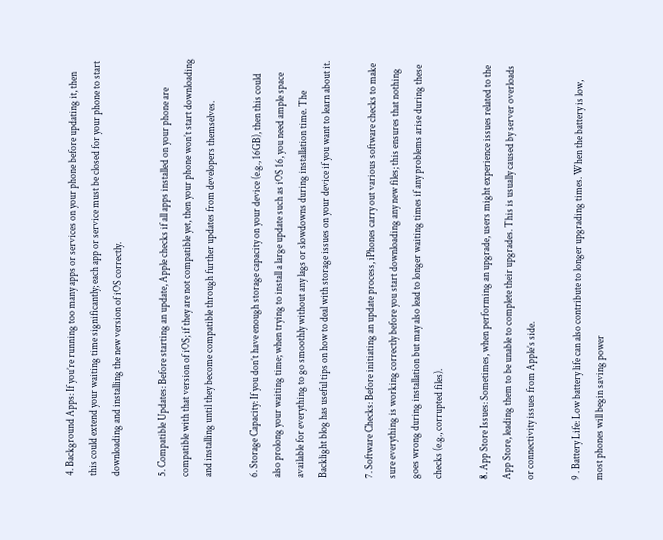4. Background Apps: If you’re running too many apps or services on your phone before updating it, then this could extend your waiting time significantly; each app or service must be closed for your phone to start downloading and installing the new version of iOS correctly.

5. Compatible Updates: Before starting an update, Apple checks if all apps installed on your phone are compatible with that version of iOS; if they are not compatible yet, then your phone won’t start downloading and installing until they become compatible through further updates from developers themselves.

6. Storage Capacity: If you don’t have enough storage capacity on your device (e.g., 16GB), then this could also prolong your waiting time; when trying to install a large update such as iOS 16, you need ample space available for everything to go smoothly without any lags or slowdowns during installation time. The Backlight blog has useful tips on how to deal with storage issues on your device if you want to learn about it.

7. Software Checks: Before initiating an update process, iPhones carry out various software checks to make sure everything is working correctly before you start downloading any new files; this ensures that nothing goes wrong during installation but may also lead to longer waiting times if any problems arise during these checks (e.g., corrupted files).

8. App Store Issues: Sometimes, when performing an upgrade, users might experience issues related to the App Store, leading them to be unable to complete their upgrades. This is usually caused by server overloads or connectivity issues from Apple’s side.

9 . Battery Life: Low battery life can also contribute to longer upgrading times. When the battery is low, most phones will begin saving power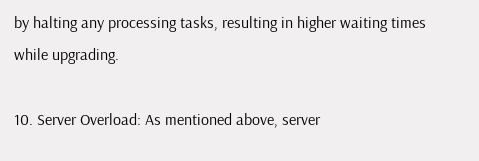by halting any processing tasks, resulting in higher waiting times while upgrading.

10. Server Overload: As mentioned above, server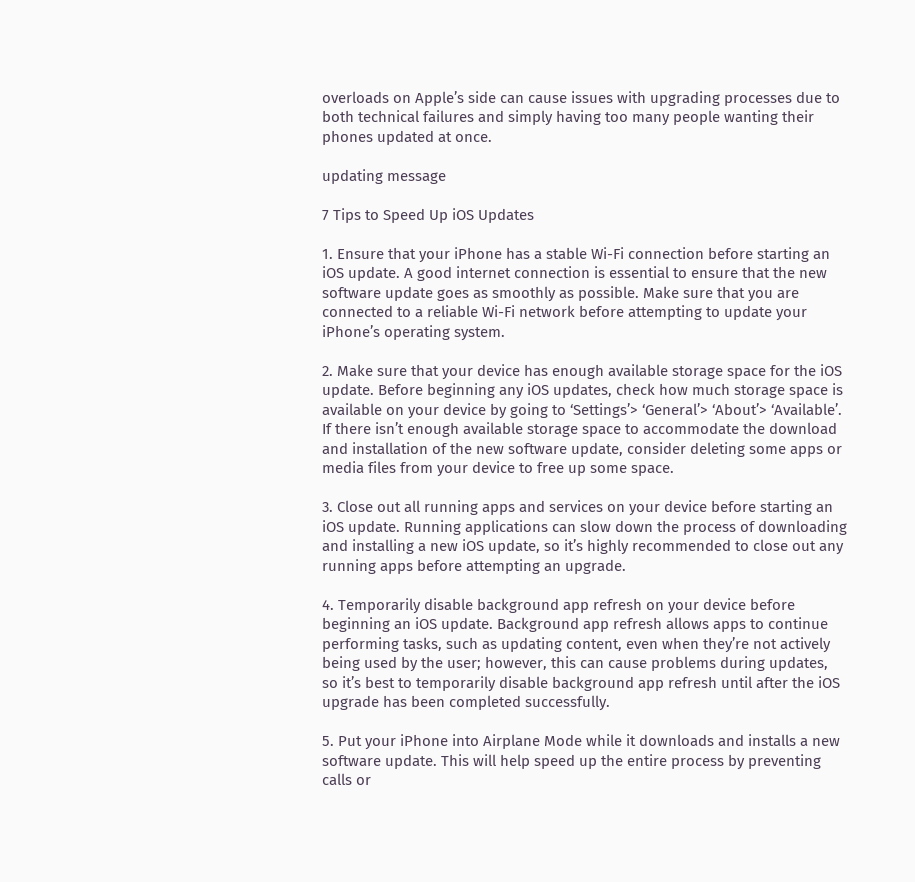overloads on Apple’s side can cause issues with upgrading processes due to both technical failures and simply having too many people wanting their phones updated at once.

updating message

7 Tips to Speed Up iOS Updates

1. Ensure that your iPhone has a stable Wi-Fi connection before starting an iOS update. A good internet connection is essential to ensure that the new software update goes as smoothly as possible. Make sure that you are connected to a reliable Wi-Fi network before attempting to update your iPhone’s operating system.

2. Make sure that your device has enough available storage space for the iOS update. Before beginning any iOS updates, check how much storage space is available on your device by going to ‘Settings’> ‘General’> ‘About’> ‘Available’. If there isn’t enough available storage space to accommodate the download and installation of the new software update, consider deleting some apps or media files from your device to free up some space.

3. Close out all running apps and services on your device before starting an iOS update. Running applications can slow down the process of downloading and installing a new iOS update, so it’s highly recommended to close out any running apps before attempting an upgrade.

4. Temporarily disable background app refresh on your device before beginning an iOS update. Background app refresh allows apps to continue performing tasks, such as updating content, even when they’re not actively being used by the user; however, this can cause problems during updates, so it’s best to temporarily disable background app refresh until after the iOS upgrade has been completed successfully.

5. Put your iPhone into Airplane Mode while it downloads and installs a new software update. This will help speed up the entire process by preventing calls or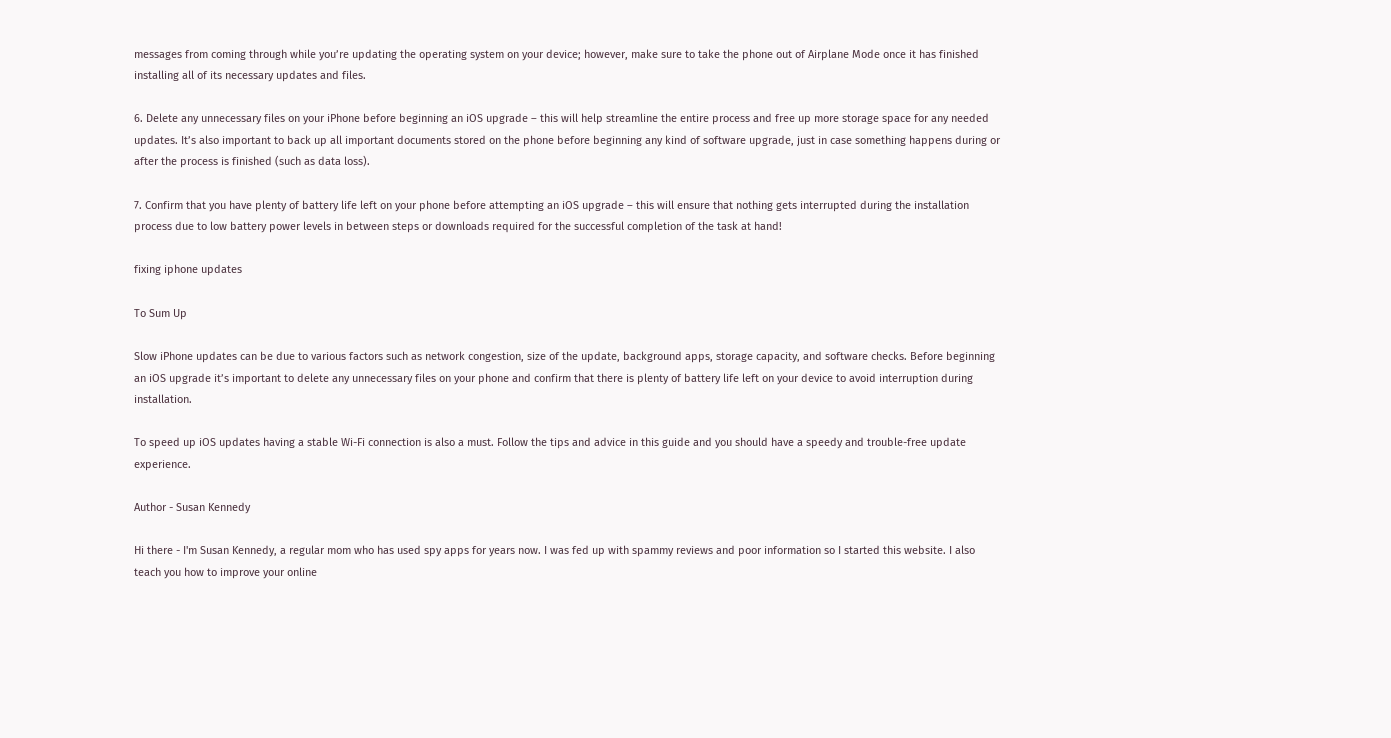messages from coming through while you’re updating the operating system on your device; however, make sure to take the phone out of Airplane Mode once it has finished installing all of its necessary updates and files.

6. Delete any unnecessary files on your iPhone before beginning an iOS upgrade – this will help streamline the entire process and free up more storage space for any needed updates. It’s also important to back up all important documents stored on the phone before beginning any kind of software upgrade, just in case something happens during or after the process is finished (such as data loss).

7. Confirm that you have plenty of battery life left on your phone before attempting an iOS upgrade – this will ensure that nothing gets interrupted during the installation process due to low battery power levels in between steps or downloads required for the successful completion of the task at hand!

fixing iphone updates

To Sum Up

Slow iPhone updates can be due to various factors such as network congestion, size of the update, background apps, storage capacity, and software checks. Before beginning an iOS upgrade it’s important to delete any unnecessary files on your phone and confirm that there is plenty of battery life left on your device to avoid interruption during installation.

To speed up iOS updates having a stable Wi-Fi connection is also a must. Follow the tips and advice in this guide and you should have a speedy and trouble-free update experience.

Author - Susan Kennedy

Hi there - I'm Susan Kennedy, a regular mom who has used spy apps for years now. I was fed up with spammy reviews and poor information so I started this website. I also teach you how to improve your online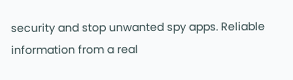security and stop unwanted spy apps. Reliable information from a real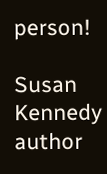person!

Susan Kennedy author